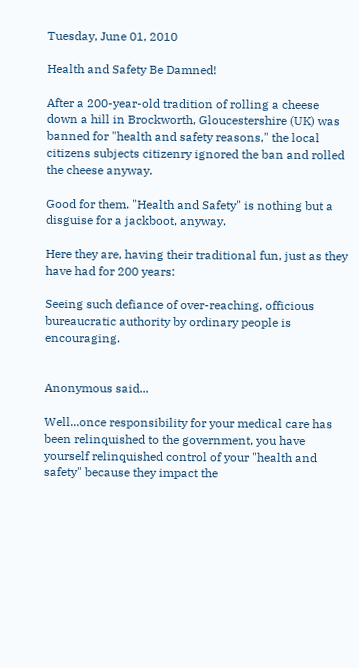Tuesday, June 01, 2010

Health and Safety Be Damned!

After a 200-year-old tradition of rolling a cheese down a hill in Brockworth, Gloucestershire (UK) was banned for "health and safety reasons," the local citizens subjects citizenry ignored the ban and rolled the cheese anyway.

Good for them. "Health and Safety" is nothing but a disguise for a jackboot, anyway.

Here they are, having their traditional fun, just as they have had for 200 years:

Seeing such defiance of over-reaching, officious bureaucratic authority by ordinary people is encouraging.


Anonymous said...

Well...once responsibility for your medical care has been relinquished to the government, you have yourself relinquished control of your "health and safety" because they impact the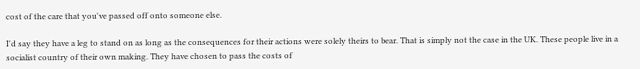cost of the care that you've passed off onto someone else.

I'd say they have a leg to stand on as long as the consequences for their actions were solely theirs to bear. That is simply not the case in the UK. These people live in a socialist country of their own making. They have chosen to pass the costs of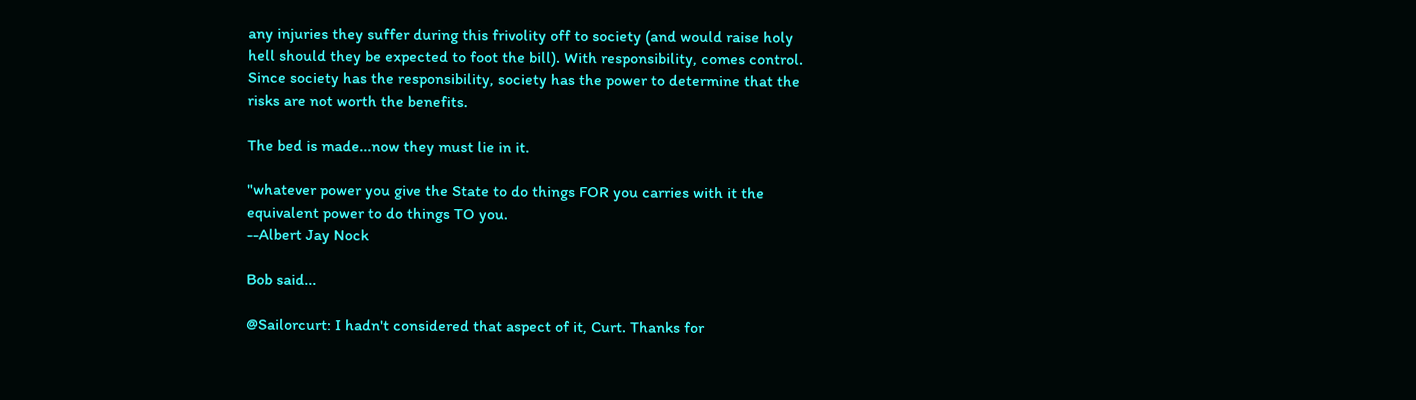any injuries they suffer during this frivolity off to society (and would raise holy hell should they be expected to foot the bill). With responsibility, comes control. Since society has the responsibility, society has the power to determine that the risks are not worth the benefits.

The bed is made...now they must lie in it.

"whatever power you give the State to do things FOR you carries with it the equivalent power to do things TO you.
--Albert Jay Nock

Bob said...

@Sailorcurt: I hadn't considered that aspect of it, Curt. Thanks for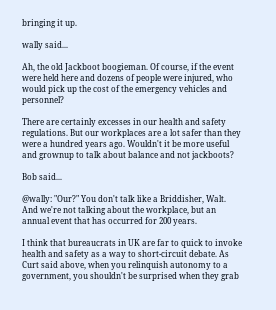bringing it up.

wally said...

Ah, the old Jackboot boogieman. Of course, if the event were held here and dozens of people were injured, who would pick up the cost of the emergency vehicles and personnel?

There are certainly excesses in our health and safety regulations. But our workplaces are a lot safer than they were a hundred years ago. Wouldn't it be more useful and grownup to talk about balance and not jackboots?

Bob said...

@wally: "Our?" You don't talk like a Briddisher, Walt. And we're not talking about the workplace, but an annual event that has occurred for 200 years.

I think that bureaucrats in UK are far to quick to invoke health and safety as a way to short-circuit debate. As Curt said above, when you relinquish autonomy to a government, you shouldn't be surprised when they grab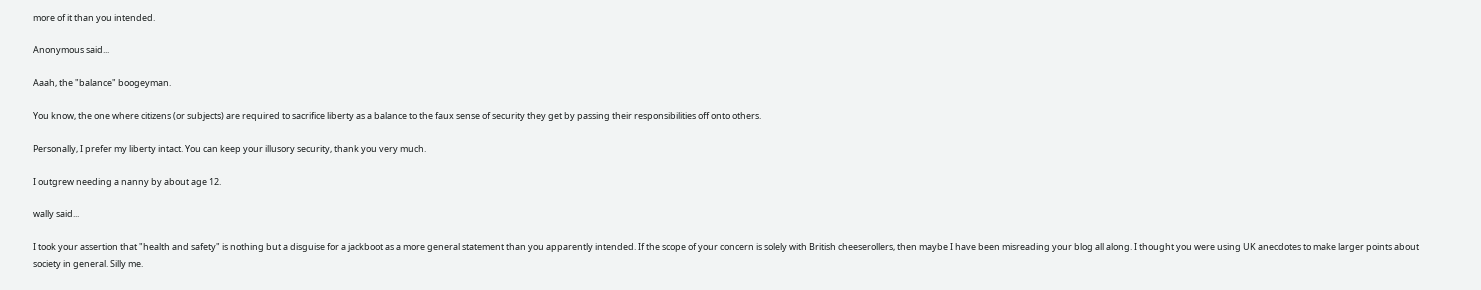more of it than you intended.

Anonymous said...

Aaah, the "balance" boogeyman.

You know, the one where citizens (or subjects) are required to sacrifice liberty as a balance to the faux sense of security they get by passing their responsibilities off onto others.

Personally, I prefer my liberty intact. You can keep your illusory security, thank you very much.

I outgrew needing a nanny by about age 12.

wally said...

I took your assertion that "health and safety" is nothing but a disguise for a jackboot as a more general statement than you apparently intended. If the scope of your concern is solely with British cheeserollers, then maybe I have been misreading your blog all along. I thought you were using UK anecdotes to make larger points about society in general. Silly me.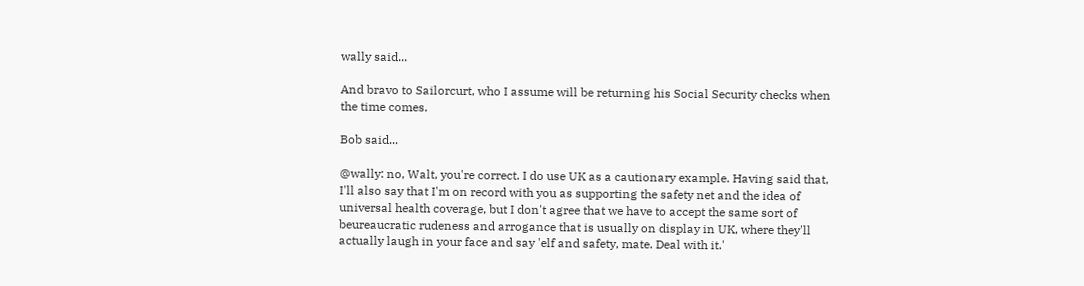wally said...

And bravo to Sailorcurt, who I assume will be returning his Social Security checks when the time comes.

Bob said...

@wally: no, Walt, you're correct. I do use UK as a cautionary example. Having said that, I'll also say that I'm on record with you as supporting the safety net and the idea of universal health coverage, but I don't agree that we have to accept the same sort of beureaucratic rudeness and arrogance that is usually on display in UK, where they'll actually laugh in your face and say 'elf and safety, mate. Deal with it.'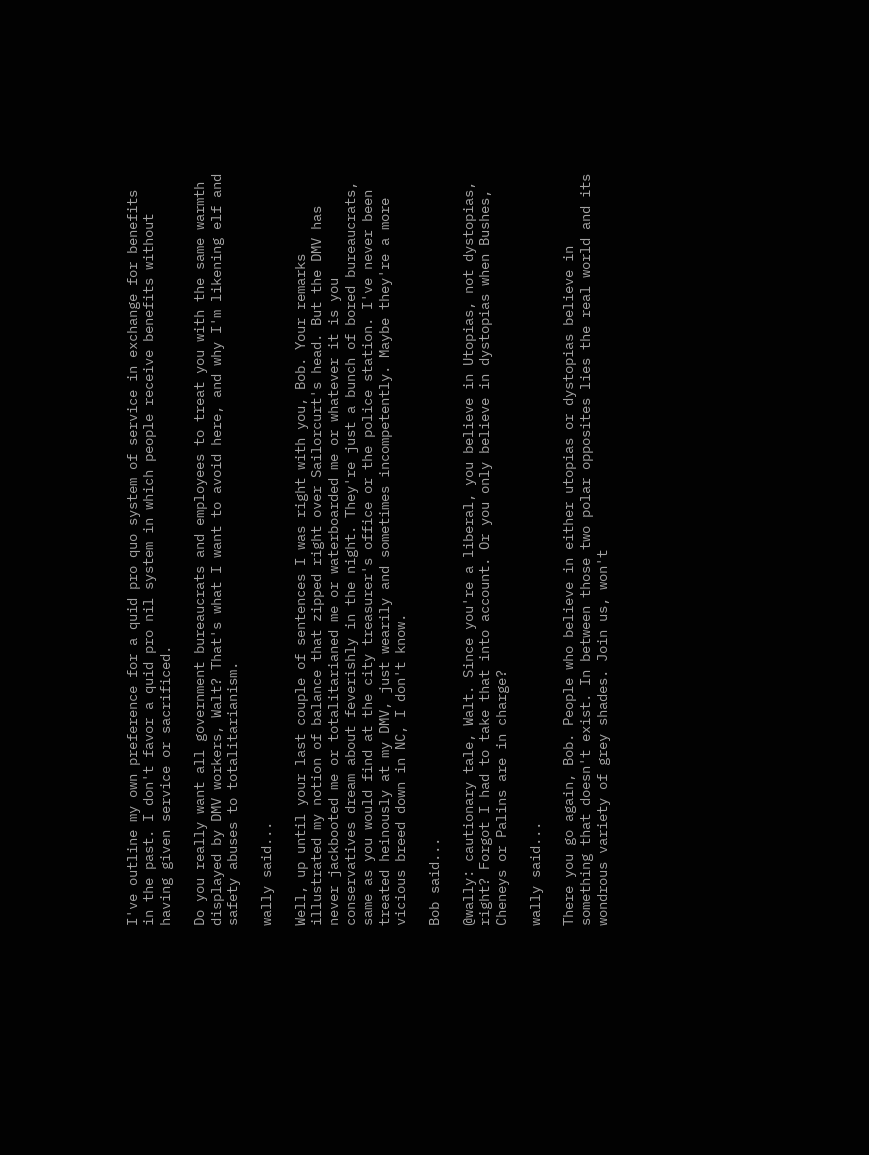I've outline my own preference for a quid pro quo system of service in exchange for benefits in the past. I don't favor a quid pro nil system in which people receive benefits without having given service or sacrificed.

Do you really want all government bureaucrats and employees to treat you with the same warmth displayed by DMV workers, Walt? That's what I want to avoid here, and why I'm likening elf and safety abuses to totalitarianism.

wally said...

Well, up until your last couple of sentences I was right with you, Bob. Your remarks illustrated my notion of balance that zipped right over Sailorcurt's head. But the DMV has never jackbooted me or totalitarianed me or waterboarded me or whatever it is you conservatives dream about feverishly in the night. They're just a bunch of bored bureaucrats, same as you would find at the city treasurer's office or the police station. I've never been treated heinously at my DMV, just wearily and sometimes incompetently. Maybe they're a more vicious breed down in NC, I don't know.

Bob said...

@wally: cautionary tale, Walt. Since you're a liberal, you believe in Utopias, not dystopias, right? Forgot I had to take that into account. Or you only believe in dystopias when Bushes, Cheneys or Palins are in charge?

wally said...

There you go again, Bob. People who believe in either utopias or dystopias believe in something that doesn't exist. In between those two polar opposites lies the real world and its wondrous variety of grey shades. Join us, won't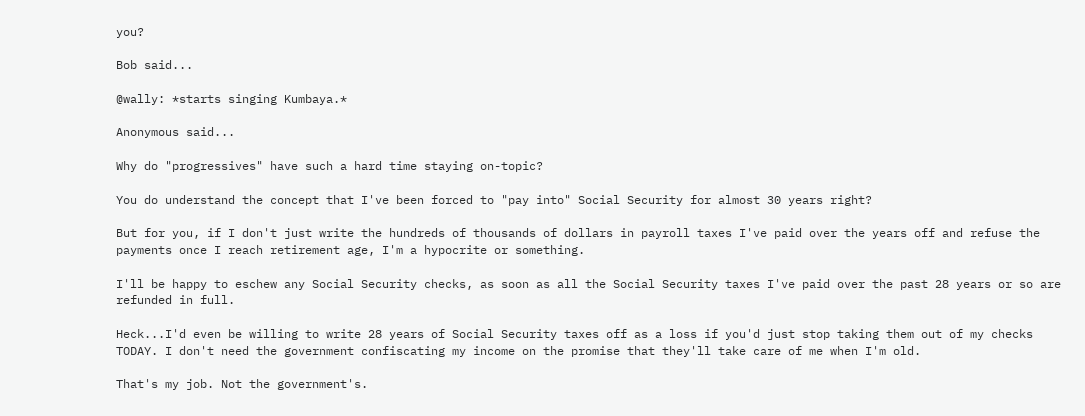you?

Bob said...

@wally: *starts singing Kumbaya.*

Anonymous said...

Why do "progressives" have such a hard time staying on-topic?

You do understand the concept that I've been forced to "pay into" Social Security for almost 30 years right?

But for you, if I don't just write the hundreds of thousands of dollars in payroll taxes I've paid over the years off and refuse the payments once I reach retirement age, I'm a hypocrite or something.

I'll be happy to eschew any Social Security checks, as soon as all the Social Security taxes I've paid over the past 28 years or so are refunded in full.

Heck...I'd even be willing to write 28 years of Social Security taxes off as a loss if you'd just stop taking them out of my checks TODAY. I don't need the government confiscating my income on the promise that they'll take care of me when I'm old.

That's my job. Not the government's.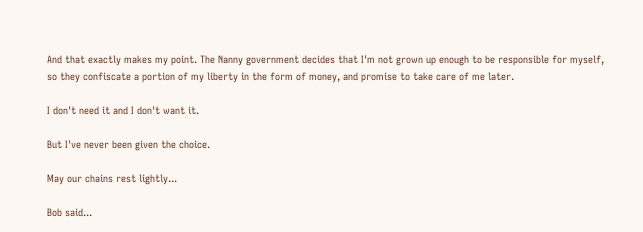And that exactly makes my point. The Nanny government decides that I'm not grown up enough to be responsible for myself, so they confiscate a portion of my liberty in the form of money, and promise to take care of me later.

I don't need it and I don't want it.

But I've never been given the choice.

May our chains rest lightly...

Bob said...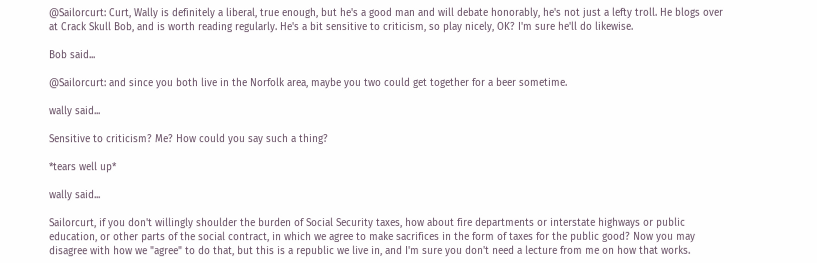@Sailorcurt: Curt, Wally is definitely a liberal, true enough, but he's a good man and will debate honorably, he's not just a lefty troll. He blogs over at Crack Skull Bob, and is worth reading regularly. He's a bit sensitive to criticism, so play nicely, OK? I'm sure he'll do likewise.

Bob said...

@Sailorcurt: and since you both live in the Norfolk area, maybe you two could get together for a beer sometime.

wally said...

Sensitive to criticism? Me? How could you say such a thing?

*tears well up*

wally said...

Sailorcurt, if you don't willingly shoulder the burden of Social Security taxes, how about fire departments or interstate highways or public education, or other parts of the social contract, in which we agree to make sacrifices in the form of taxes for the public good? Now you may disagree with how we "agree" to do that, but this is a republic we live in, and I'm sure you don't need a lecture from me on how that works.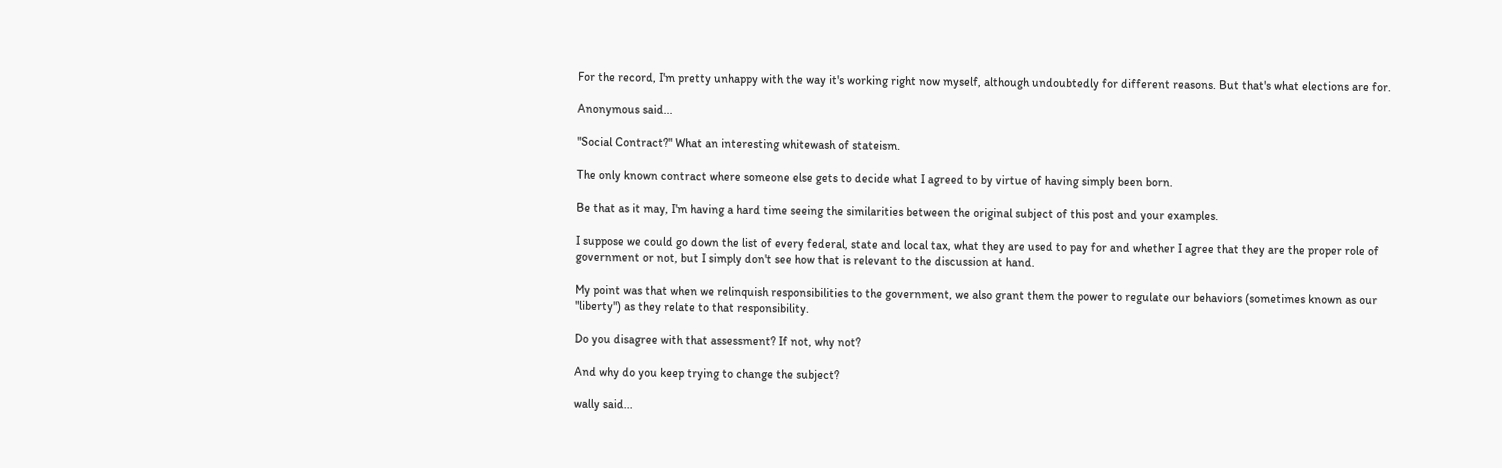For the record, I'm pretty unhappy with the way it's working right now myself, although undoubtedly for different reasons. But that's what elections are for.

Anonymous said...

"Social Contract?" What an interesting whitewash of stateism.

The only known contract where someone else gets to decide what I agreed to by virtue of having simply been born.

Be that as it may, I'm having a hard time seeing the similarities between the original subject of this post and your examples.

I suppose we could go down the list of every federal, state and local tax, what they are used to pay for and whether I agree that they are the proper role of government or not, but I simply don't see how that is relevant to the discussion at hand.

My point was that when we relinquish responsibilities to the government, we also grant them the power to regulate our behaviors (sometimes known as our "liberty") as they relate to that responsibility.

Do you disagree with that assessment? If not, why not?

And why do you keep trying to change the subject?

wally said...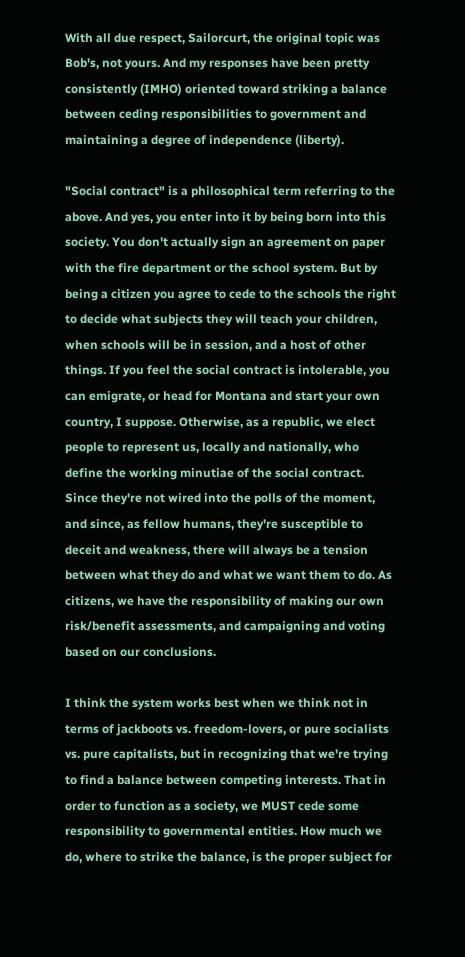With all due respect, Sailorcurt, the original topic was Bob's, not yours. And my responses have been pretty consistently (IMHO) oriented toward striking a balance between ceding responsibilities to government and maintaining a degree of independence (liberty).

"Social contract" is a philosophical term referring to the above. And yes, you enter into it by being born into this society. You don't actually sign an agreement on paper with the fire department or the school system. But by being a citizen you agree to cede to the schools the right to decide what subjects they will teach your children, when schools will be in session, and a host of other things. If you feel the social contract is intolerable, you can emigrate, or head for Montana and start your own country, I suppose. Otherwise, as a republic, we elect people to represent us, locally and nationally, who define the working minutiae of the social contract. Since they're not wired into the polls of the moment, and since, as fellow humans, they're susceptible to deceit and weakness, there will always be a tension between what they do and what we want them to do. As citizens, we have the responsibility of making our own risk/benefit assessments, and campaigning and voting based on our conclusions.

I think the system works best when we think not in terms of jackboots vs. freedom-lovers, or pure socialists vs. pure capitalists, but in recognizing that we're trying to find a balance between competing interests. That in order to function as a society, we MUST cede some responsibility to governmental entities. How much we do, where to strike the balance, is the proper subject for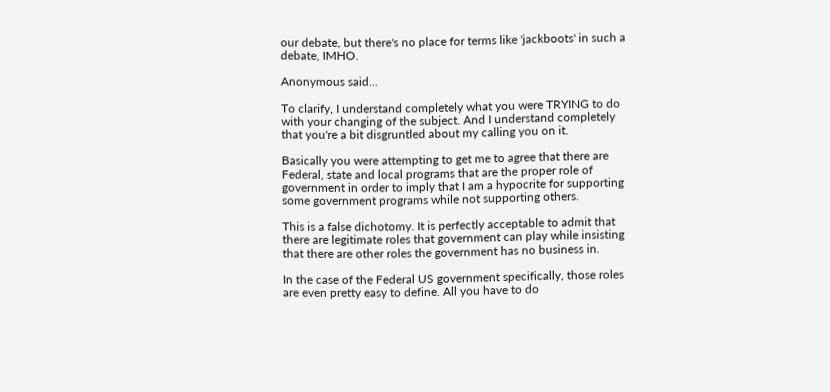our debate, but there's no place for terms like 'jackboots' in such a debate, IMHO.

Anonymous said...

To clarify, I understand completely what you were TRYING to do with your changing of the subject. And I understand completely that you're a bit disgruntled about my calling you on it.

Basically you were attempting to get me to agree that there are Federal, state and local programs that are the proper role of government in order to imply that I am a hypocrite for supporting some government programs while not supporting others.

This is a false dichotomy. It is perfectly acceptable to admit that there are legitimate roles that government can play while insisting that there are other roles the government has no business in.

In the case of the Federal US government specifically, those roles are even pretty easy to define. All you have to do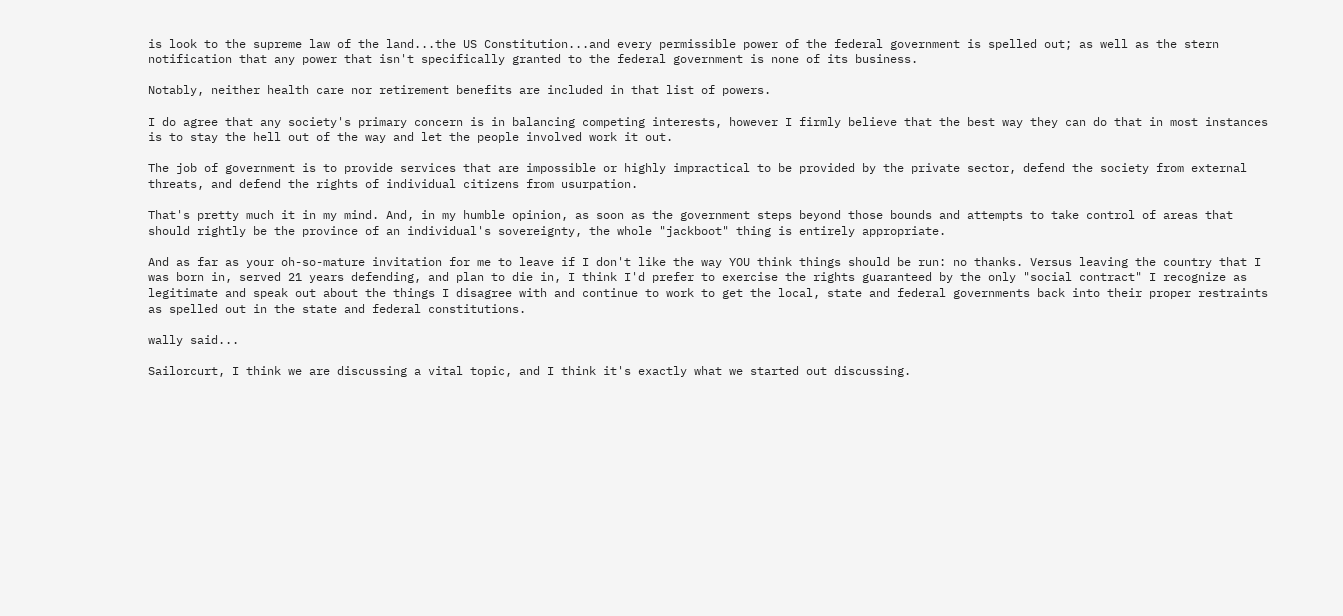is look to the supreme law of the land...the US Constitution...and every permissible power of the federal government is spelled out; as well as the stern notification that any power that isn't specifically granted to the federal government is none of its business.

Notably, neither health care nor retirement benefits are included in that list of powers.

I do agree that any society's primary concern is in balancing competing interests, however I firmly believe that the best way they can do that in most instances is to stay the hell out of the way and let the people involved work it out.

The job of government is to provide services that are impossible or highly impractical to be provided by the private sector, defend the society from external threats, and defend the rights of individual citizens from usurpation.

That's pretty much it in my mind. And, in my humble opinion, as soon as the government steps beyond those bounds and attempts to take control of areas that should rightly be the province of an individual's sovereignty, the whole "jackboot" thing is entirely appropriate.

And as far as your oh-so-mature invitation for me to leave if I don't like the way YOU think things should be run: no thanks. Versus leaving the country that I was born in, served 21 years defending, and plan to die in, I think I'd prefer to exercise the rights guaranteed by the only "social contract" I recognize as legitimate and speak out about the things I disagree with and continue to work to get the local, state and federal governments back into their proper restraints as spelled out in the state and federal constitutions.

wally said...

Sailorcurt, I think we are discussing a vital topic, and I think it's exactly what we started out discussing.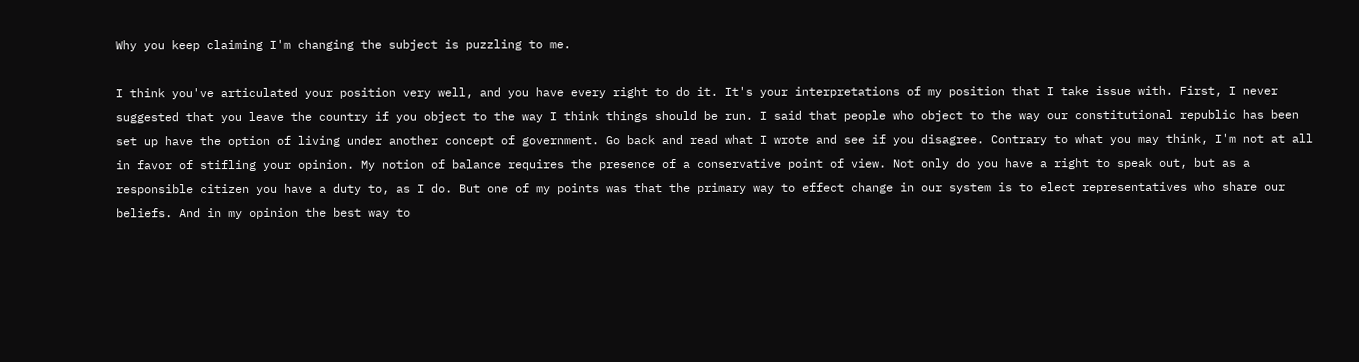Why you keep claiming I'm changing the subject is puzzling to me.

I think you've articulated your position very well, and you have every right to do it. It's your interpretations of my position that I take issue with. First, I never suggested that you leave the country if you object to the way I think things should be run. I said that people who object to the way our constitutional republic has been set up have the option of living under another concept of government. Go back and read what I wrote and see if you disagree. Contrary to what you may think, I'm not at all in favor of stifling your opinion. My notion of balance requires the presence of a conservative point of view. Not only do you have a right to speak out, but as a responsible citizen you have a duty to, as I do. But one of my points was that the primary way to effect change in our system is to elect representatives who share our beliefs. And in my opinion the best way to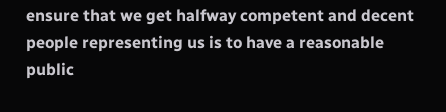ensure that we get halfway competent and decent people representing us is to have a reasonable public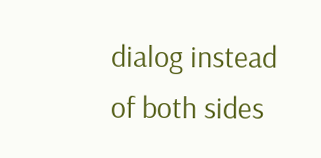dialog instead of both sides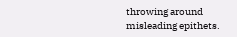throwing around misleading epithets.